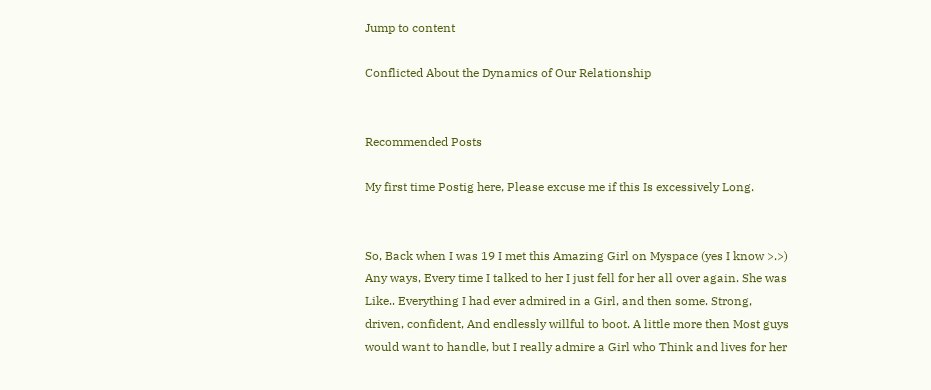Jump to content

Conflicted About the Dynamics of Our Relationship


Recommended Posts

My first time Postig here, Please excuse me if this Is excessively Long.


So, Back when I was 19 I met this Amazing Girl on Myspace (yes I know >.>) Any ways, Every time I talked to her I just fell for her all over again. She was Like.. Everything I had ever admired in a Girl, and then some. Strong, driven, confident, And endlessly willful to boot. A little more then Most guys would want to handle, but I really admire a Girl who Think and lives for her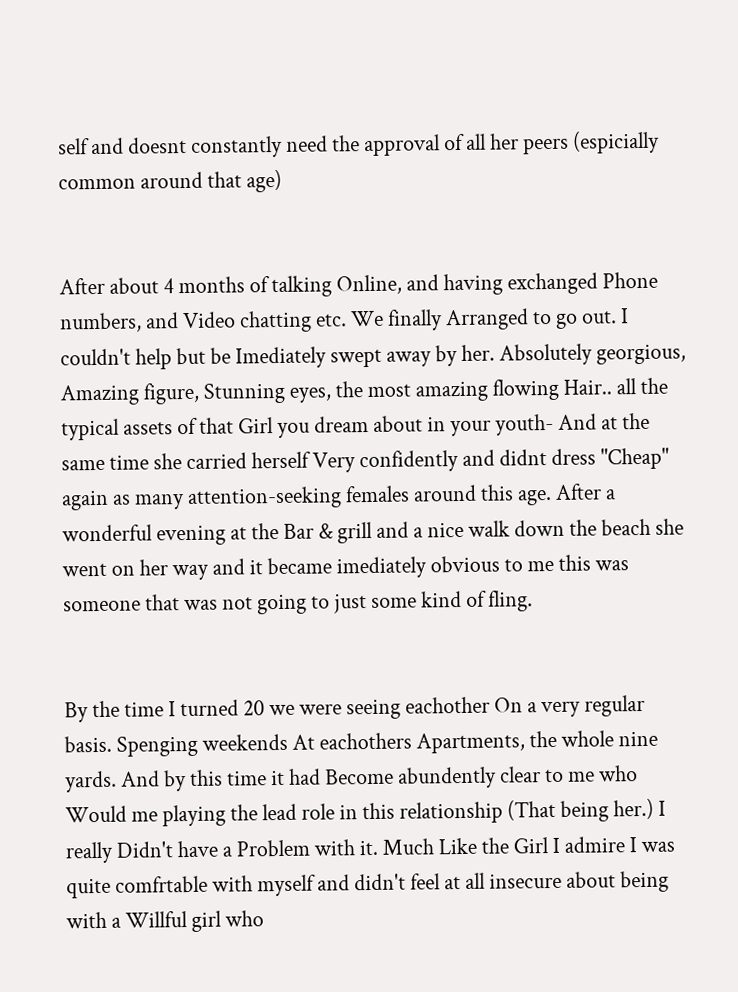self and doesnt constantly need the approval of all her peers (espicially common around that age)


After about 4 months of talking Online, and having exchanged Phone numbers, and Video chatting etc. We finally Arranged to go out. I couldn't help but be Imediately swept away by her. Absolutely georgious, Amazing figure, Stunning eyes, the most amazing flowing Hair.. all the typical assets of that Girl you dream about in your youth- And at the same time she carried herself Very confidently and didnt dress "Cheap" again as many attention-seeking females around this age. After a wonderful evening at the Bar & grill and a nice walk down the beach she went on her way and it became imediately obvious to me this was someone that was not going to just some kind of fling.


By the time I turned 20 we were seeing eachother On a very regular basis. Spenging weekends At eachothers Apartments, the whole nine yards. And by this time it had Become abundently clear to me who Would me playing the lead role in this relationship (That being her.) I really Didn't have a Problem with it. Much Like the Girl I admire I was quite comfrtable with myself and didn't feel at all insecure about being with a Willful girl who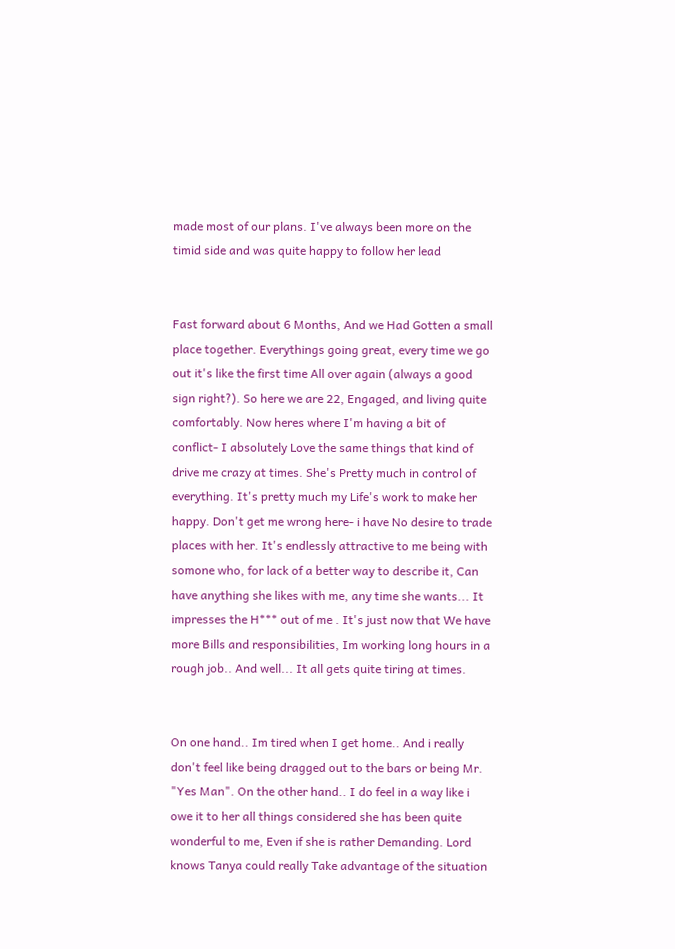made most of our plans. I've always been more on the timid side and was quite happy to follow her lead


Fast forward about 6 Months, And we Had Gotten a small place together. Everythings going great, every time we go out it's like the first time All over again (always a good sign right?). So here we are 22, Engaged, and living quite comfortably. Now heres where I'm having a bit of conflict- I absolutely Love the same things that kind of drive me crazy at times. She's Pretty much in control of everything. It's pretty much my Life's work to make her happy. Don't get me wrong here- i have No desire to trade places with her. It's endlessly attractive to me being with somone who, for lack of a better way to describe it, Can have anything she likes with me, any time she wants... It impresses the H*** out of me . It's just now that We have more Bills and responsibilities, Im working long hours in a rough job.. And well... It all gets quite tiring at times.


On one hand.. Im tired when I get home.. And i really don't feel like being dragged out to the bars or being Mr. "Yes Man". On the other hand.. I do feel in a way like i owe it to her all things considered she has been quite wonderful to me, Even if she is rather Demanding. Lord knows Tanya could really Take advantage of the situation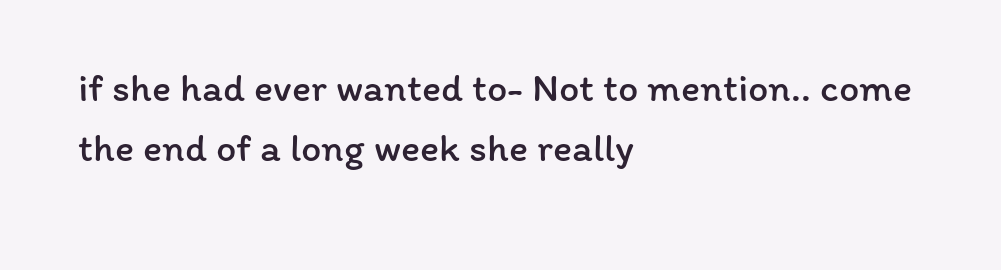if she had ever wanted to- Not to mention.. come the end of a long week she really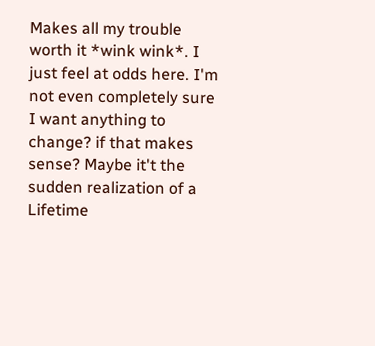Makes all my trouble worth it *wink wink*. I just feel at odds here. I'm not even completely sure I want anything to change? if that makes sense? Maybe it't the sudden realization of a Lifetime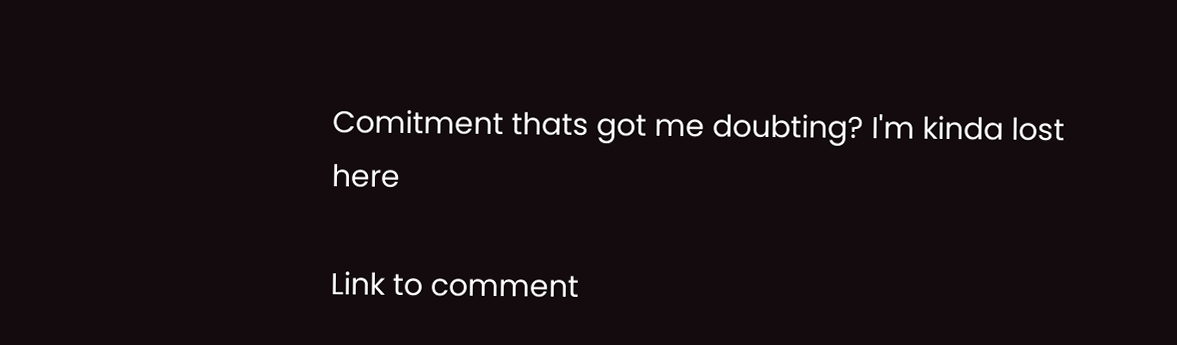Comitment thats got me doubting? I'm kinda lost here

Link to comment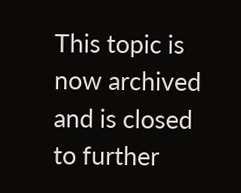This topic is now archived and is closed to further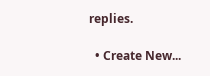replies.

  • Create New...